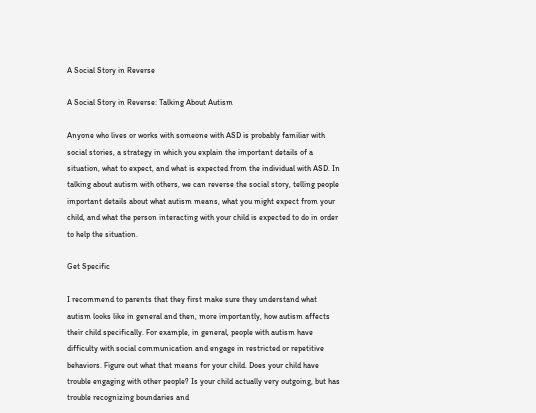A Social Story in Reverse

A Social Story in Reverse: Talking About Autism

Anyone who lives or works with someone with ASD is probably familiar with social stories, a strategy in which you explain the important details of a situation, what to expect, and what is expected from the individual with ASD. In talking about autism with others, we can reverse the social story, telling people important details about what autism means, what you might expect from your child, and what the person interacting with your child is expected to do in order to help the situation.

Get Specific

I recommend to parents that they first make sure they understand what autism looks like in general and then, more importantly, how autism affects their child specifically. For example, in general, people with autism have difficulty with social communication and engage in restricted or repetitive behaviors. Figure out what that means for your child. Does your child have trouble engaging with other people? Is your child actually very outgoing, but has trouble recognizing boundaries and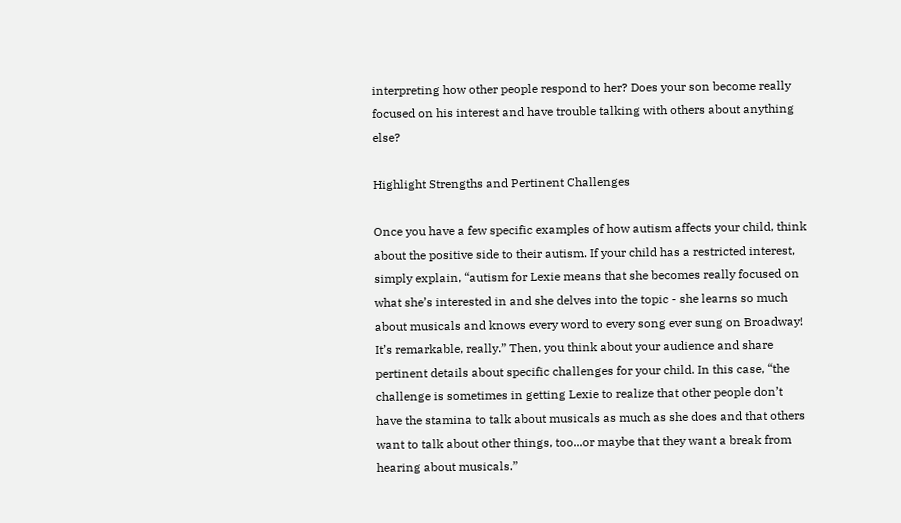interpreting how other people respond to her? Does your son become really focused on his interest and have trouble talking with others about anything else?

Highlight Strengths and Pertinent Challenges

Once you have a few specific examples of how autism affects your child, think about the positive side to their autism. If your child has a restricted interest, simply explain, “autism for Lexie means that she becomes really focused on what she’s interested in and she delves into the topic - she learns so much about musicals and knows every word to every song ever sung on Broadway! It’s remarkable, really.” Then, you think about your audience and share pertinent details about specific challenges for your child. In this case, “the challenge is sometimes in getting Lexie to realize that other people don’t have the stamina to talk about musicals as much as she does and that others want to talk about other things, too...or maybe that they want a break from hearing about musicals.”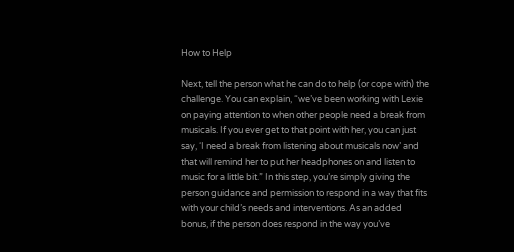How to Help

Next, tell the person what he can do to help (or cope with) the challenge. You can explain, “we’ve been working with Lexie on paying attention to when other people need a break from musicals. If you ever get to that point with her, you can just say, ‘I need a break from listening about musicals now’ and that will remind her to put her headphones on and listen to music for a little bit.” In this step, you’re simply giving the person guidance and permission to respond in a way that fits with your child’s needs and interventions. As an added bonus, if the person does respond in the way you’ve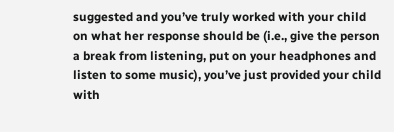suggested and you’ve truly worked with your child on what her response should be (i.e., give the person a break from listening, put on your headphones and listen to some music), you’ve just provided your child with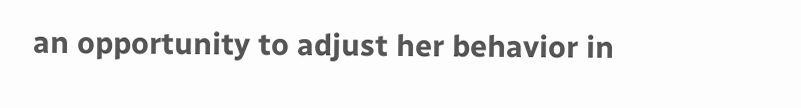an opportunity to adjust her behavior in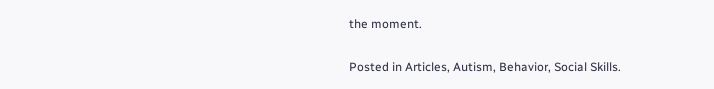the moment.

Posted in Articles, Autism, Behavior, Social Skills.